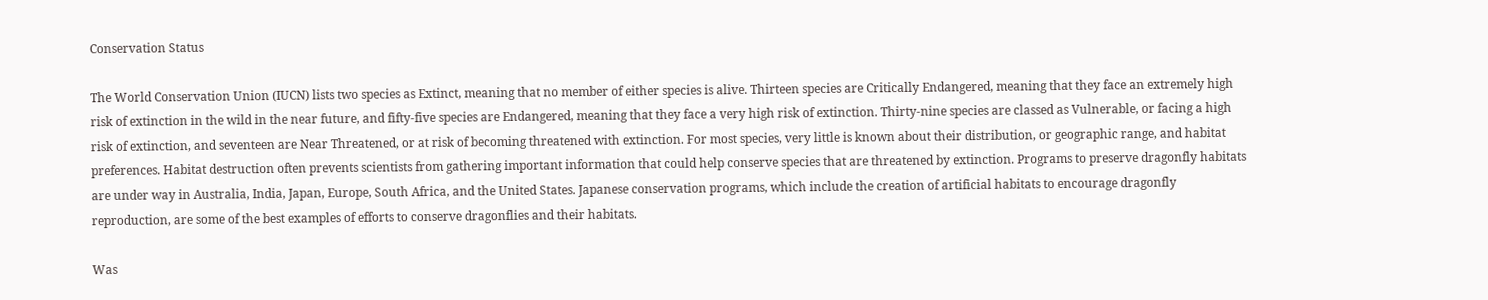Conservation Status

The World Conservation Union (IUCN) lists two species as Extinct, meaning that no member of either species is alive. Thirteen species are Critically Endangered, meaning that they face an extremely high risk of extinction in the wild in the near future, and fifty-five species are Endangered, meaning that they face a very high risk of extinction. Thirty-nine species are classed as Vulnerable, or facing a high risk of extinction, and seventeen are Near Threatened, or at risk of becoming threatened with extinction. For most species, very little is known about their distribution, or geographic range, and habitat preferences. Habitat destruction often prevents scientists from gathering important information that could help conserve species that are threatened by extinction. Programs to preserve dragonfly habitats are under way in Australia, India, Japan, Europe, South Africa, and the United States. Japanese conservation programs, which include the creation of artificial habitats to encourage dragonfly reproduction, are some of the best examples of efforts to conserve dragonflies and their habitats.

Was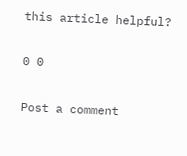this article helpful?

0 0

Post a comment